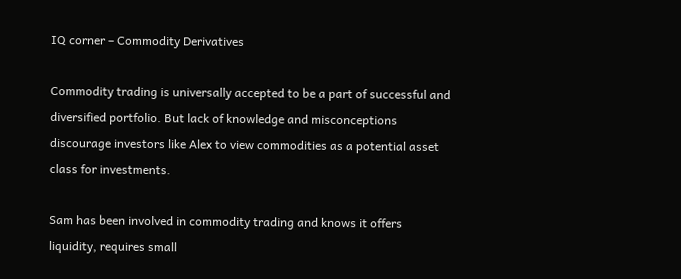IQ corner – Commodity Derivatives

Commodity trading is universally accepted to be a part of successful and diversified portfolio. But lack of knowledge and misconceptions discourage investors like Alex to view commodities as a potential asset class for investments.

Sam has been involved in commodity trading and knows it offers liquidity, requires small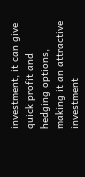investment, it can give quick profit and hedging options, making it an attractive investment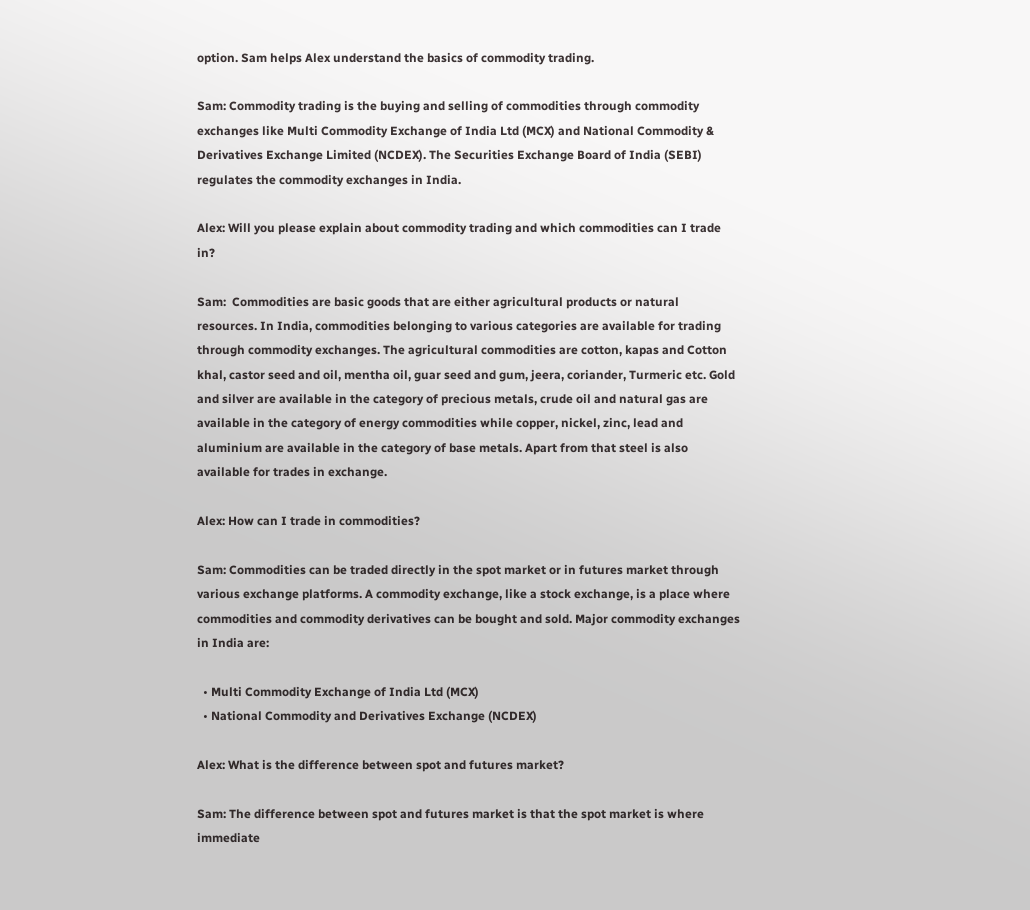option. Sam helps Alex understand the basics of commodity trading.

Sam: Commodity trading is the buying and selling of commodities through commodity exchanges like Multi Commodity Exchange of India Ltd (MCX) and National Commodity & Derivatives Exchange Limited (NCDEX). The Securities Exchange Board of India (SEBI) regulates the commodity exchanges in India.

Alex: Will you please explain about commodity trading and which commodities can I trade in?

Sam:  Commodities are basic goods that are either agricultural products or natural resources. In India, commodities belonging to various categories are available for trading through commodity exchanges. The agricultural commodities are cotton, kapas and Cotton khal, castor seed and oil, mentha oil, guar seed and gum, jeera, coriander, Turmeric etc. Gold and silver are available in the category of precious metals, crude oil and natural gas are available in the category of energy commodities while copper, nickel, zinc, lead and aluminium are available in the category of base metals. Apart from that steel is also available for trades in exchange.

Alex: How can I trade in commodities?

Sam: Commodities can be traded directly in the spot market or in futures market through various exchange platforms. A commodity exchange, like a stock exchange, is a place where commodities and commodity derivatives can be bought and sold. Major commodity exchanges in India are:

  • Multi Commodity Exchange of India Ltd (MCX)
  • National Commodity and Derivatives Exchange (NCDEX)

Alex: What is the difference between spot and futures market?

Sam: The difference between spot and futures market is that the spot market is where immediate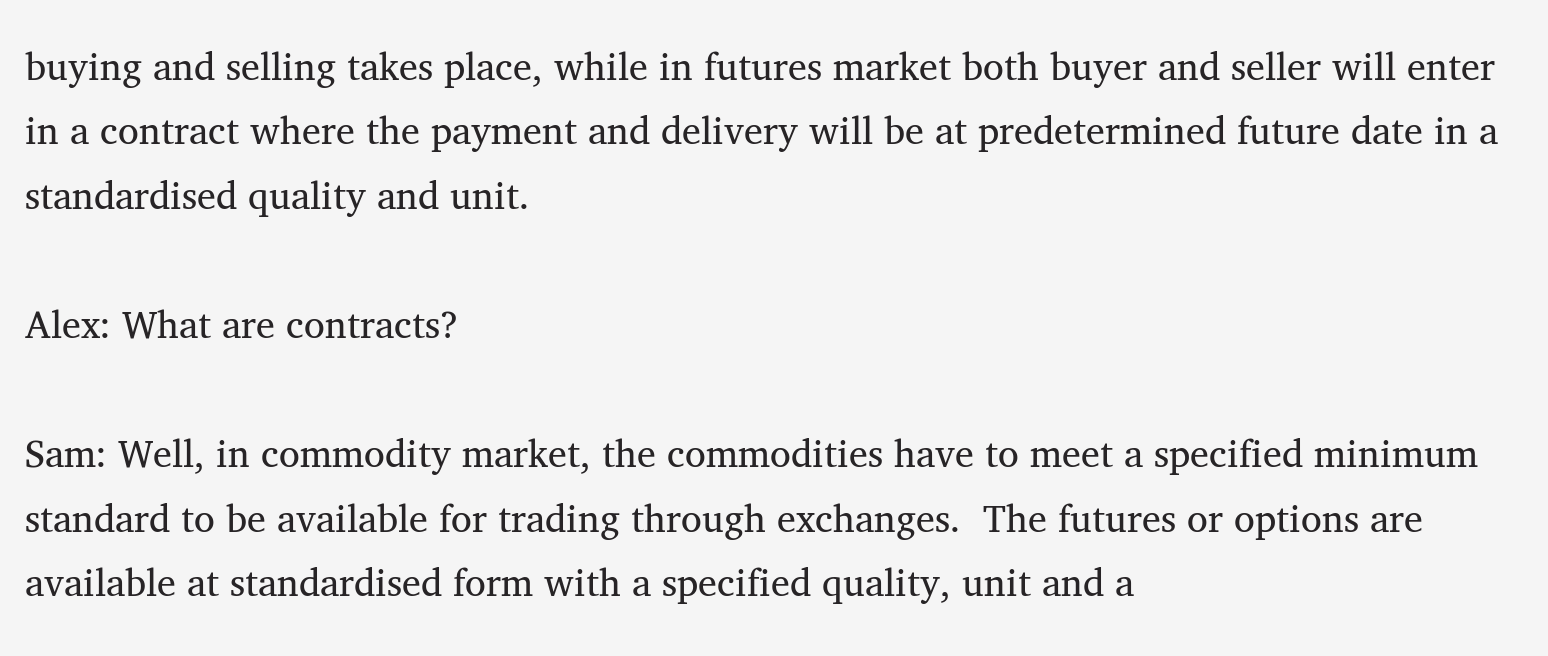buying and selling takes place, while in futures market both buyer and seller will enter in a contract where the payment and delivery will be at predetermined future date in a standardised quality and unit.

Alex: What are contracts?

Sam: Well, in commodity market, the commodities have to meet a specified minimum standard to be available for trading through exchanges.  The futures or options are available at standardised form with a specified quality, unit and a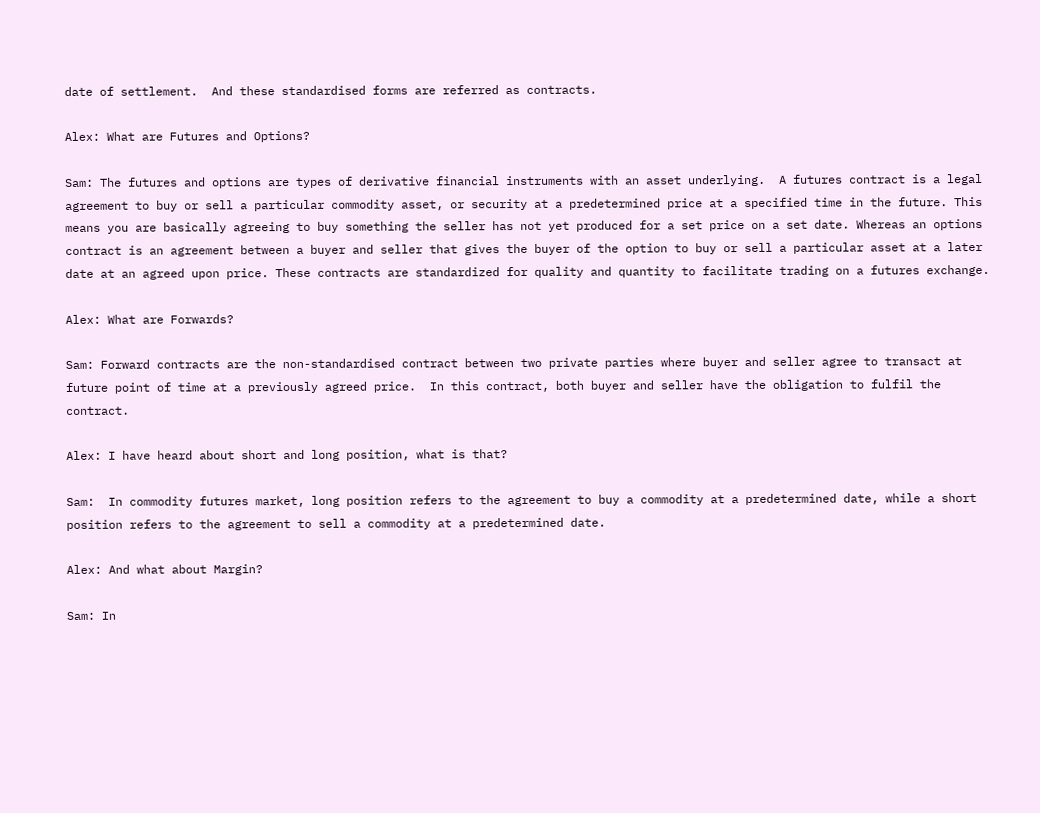date of settlement.  And these standardised forms are referred as contracts.

Alex: What are Futures and Options?

Sam: The futures and options are types of derivative financial instruments with an asset underlying.  A futures contract is a legal agreement to buy or sell a particular commodity asset, or security at a predetermined price at a specified time in the future. This means you are basically agreeing to buy something the seller has not yet produced for a set price on a set date. Whereas an options contract is an agreement between a buyer and seller that gives the buyer of the option to buy or sell a particular asset at a later date at an agreed upon price. These contracts are standardized for quality and quantity to facilitate trading on a futures exchange.

Alex: What are Forwards?

Sam: Forward contracts are the non-standardised contract between two private parties where buyer and seller agree to transact at future point of time at a previously agreed price.  In this contract, both buyer and seller have the obligation to fulfil the contract.

Alex: I have heard about short and long position, what is that?

Sam:  In commodity futures market, long position refers to the agreement to buy a commodity at a predetermined date, while a short position refers to the agreement to sell a commodity at a predetermined date.

Alex: And what about Margin?

Sam: In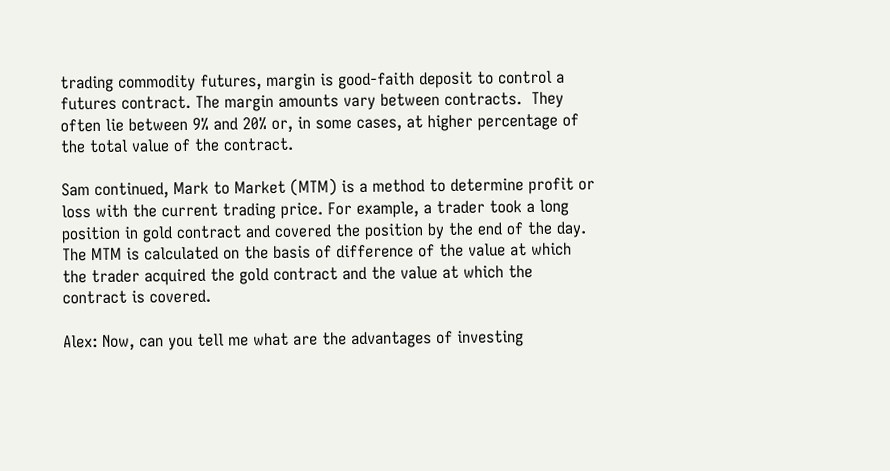trading commodity futures, margin is good-faith deposit to control a futures contract. The margin amounts vary between contracts.  They often lie between 9% and 20% or, in some cases, at higher percentage of the total value of the contract.

Sam continued, Mark to Market (MTM) is a method to determine profit or loss with the current trading price. For example, a trader took a long position in gold contract and covered the position by the end of the day.  The MTM is calculated on the basis of difference of the value at which the trader acquired the gold contract and the value at which the contract is covered.

Alex: Now, can you tell me what are the advantages of investing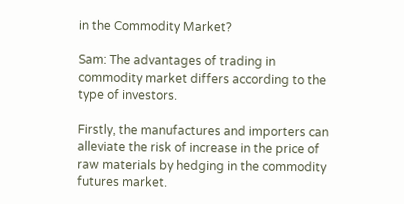in the Commodity Market?

Sam: The advantages of trading in commodity market differs according to the type of investors.

Firstly, the manufactures and importers can alleviate the risk of increase in the price of raw materials by hedging in the commodity futures market.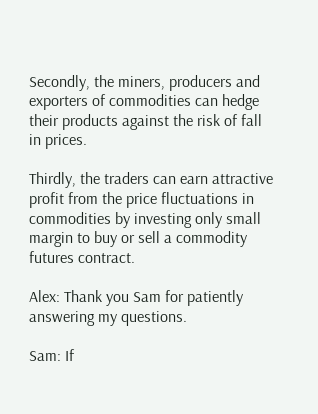Secondly, the miners, producers and exporters of commodities can hedge their products against the risk of fall in prices.

Thirdly, the traders can earn attractive profit from the price fluctuations in commodities by investing only small margin to buy or sell a commodity futures contract.

Alex: Thank you Sam for patiently answering my questions.

Sam: If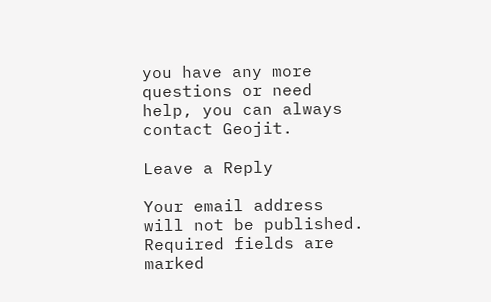you have any more questions or need help, you can always contact Geojit.

Leave a Reply

Your email address will not be published. Required fields are marked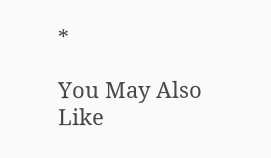*

You May Also Like